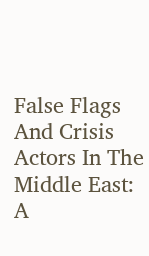False Flags And Crisis Actors In The Middle East: A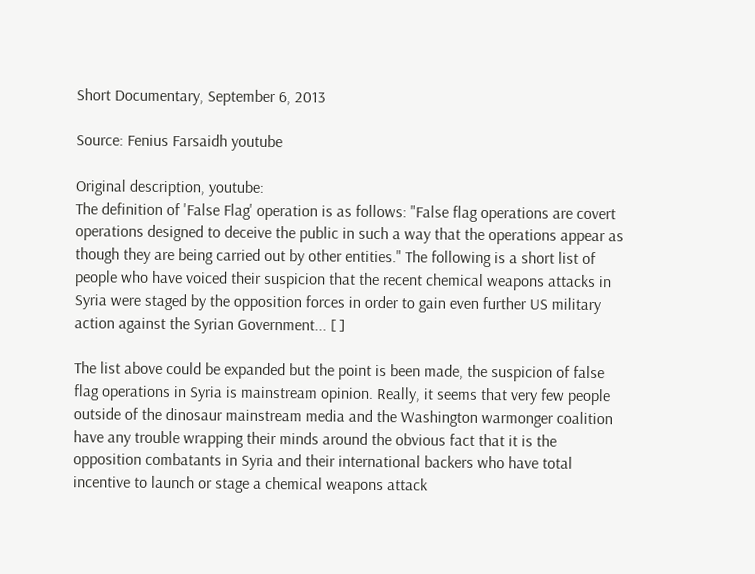Short Documentary, September 6, 2013

Source: Fenius Farsaidh youtube

Original description, youtube:
The definition of 'False Flag' operation is as follows: "False flag operations are covert operations designed to deceive the public in such a way that the operations appear as though they are being carried out by other entities." The following is a short list of people who have voiced their suspicion that the recent chemical weapons attacks in Syria were staged by the opposition forces in order to gain even further US military action against the Syrian Government... [ ]

The list above could be expanded but the point is been made, the suspicion of false flag operations in Syria is mainstream opinion. Really, it seems that very few people outside of the dinosaur mainstream media and the Washington warmonger coalition have any trouble wrapping their minds around the obvious fact that it is the opposition combatants in Syria and their international backers who have total incentive to launch or stage a chemical weapons attack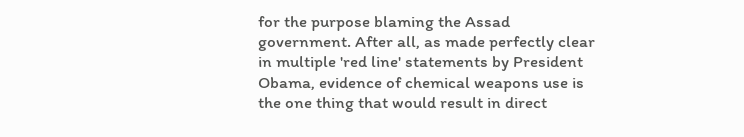for the purpose blaming the Assad government. After all, as made perfectly clear in multiple 'red line' statements by President Obama, evidence of chemical weapons use is the one thing that would result in direct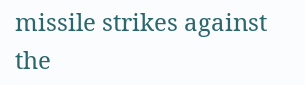missile strikes against the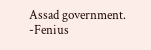Assad government. -Fenius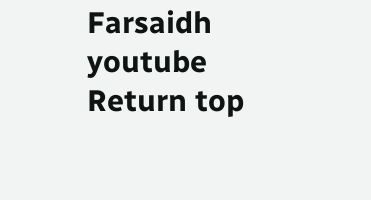Farsaidh youtube
Return top